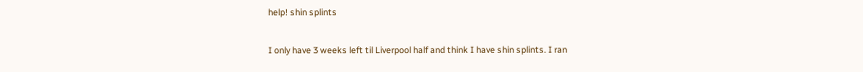help! shin splints

I only have 3 weeks left til Liverpool half and think I have shin splints. I ran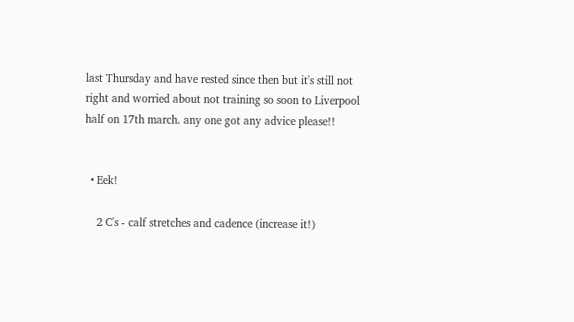last Thursday and have rested since then but it's still not right and worried about not training so soon to Liverpool half on 17th march. any one got any advice please!!


  • Eek!

    2 C's - calf stretches and cadence (increase it!)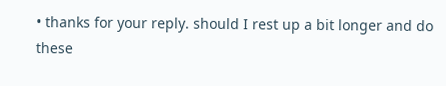• thanks for your reply. should I rest up a bit longer and do these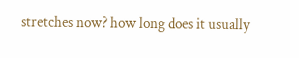stretches now? how long does it usually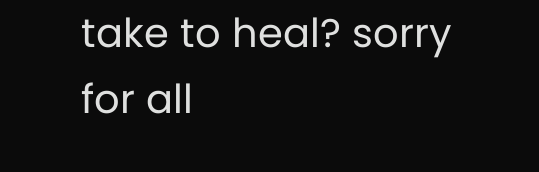take to heal? sorry for all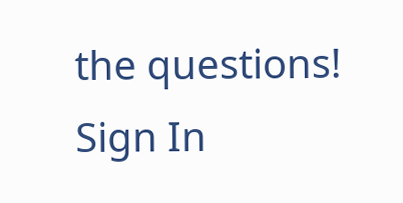the questions!
Sign In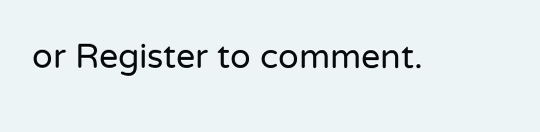or Register to comment.